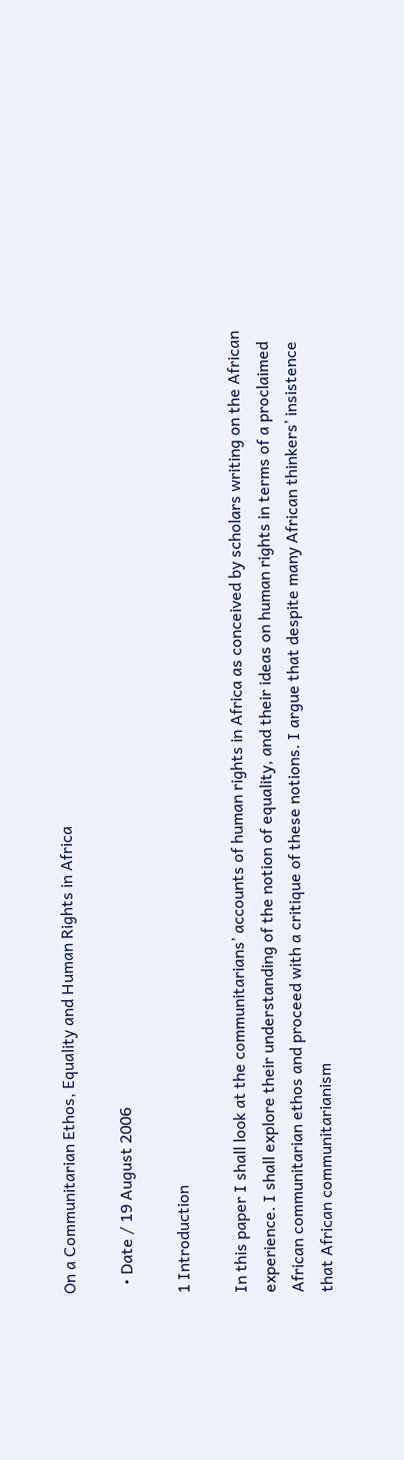On a Communitarian Ethos, Equality and Human Rights in Africa

  • Date / 19 August 2006

1 Introduction

In this paper I shall look at the communitarians’ accounts of human rights in Africa as conceived by scholars writing on the African experience. I shall explore their understanding of the notion of equality, and their ideas on human rights in terms of a proclaimed African communitarian ethos and proceed with a critique of these notions. I argue that despite many African thinkers’ insistence that African communitarianism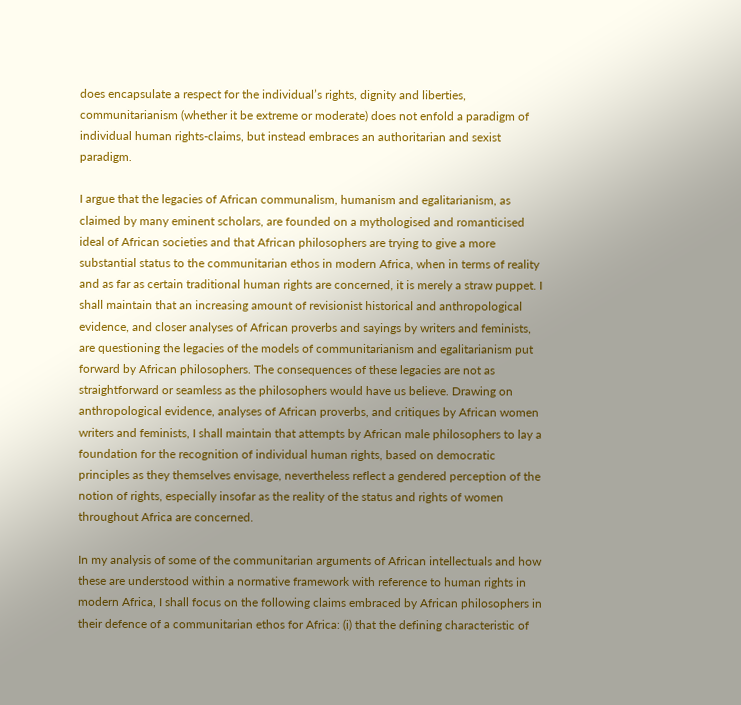does encapsulate a respect for the individual’s rights, dignity and liberties, communitarianism (whether it be extreme or moderate) does not enfold a paradigm of individual human rights-claims, but instead embraces an authoritarian and sexist paradigm.

I argue that the legacies of African communalism, humanism and egalitarianism, as claimed by many eminent scholars, are founded on a mythologised and romanticised ideal of African societies and that African philosophers are trying to give a more substantial status to the communitarian ethos in modern Africa, when in terms of reality and as far as certain traditional human rights are concerned, it is merely a straw puppet. I shall maintain that an increasing amount of revisionist historical and anthropological evidence, and closer analyses of African proverbs and sayings by writers and feminists, are questioning the legacies of the models of communitarianism and egalitarianism put forward by African philosophers. The consequences of these legacies are not as straightforward or seamless as the philosophers would have us believe. Drawing on anthropological evidence, analyses of African proverbs, and critiques by African women writers and feminists, I shall maintain that attempts by African male philosophers to lay a foundation for the recognition of individual human rights, based on democratic principles as they themselves envisage, nevertheless reflect a gendered perception of the notion of rights, especially insofar as the reality of the status and rights of women throughout Africa are concerned.

In my analysis of some of the communitarian arguments of African intellectuals and how these are understood within a normative framework with reference to human rights in modern Africa, I shall focus on the following claims embraced by African philosophers in their defence of a communitarian ethos for Africa: (i) that the defining characteristic of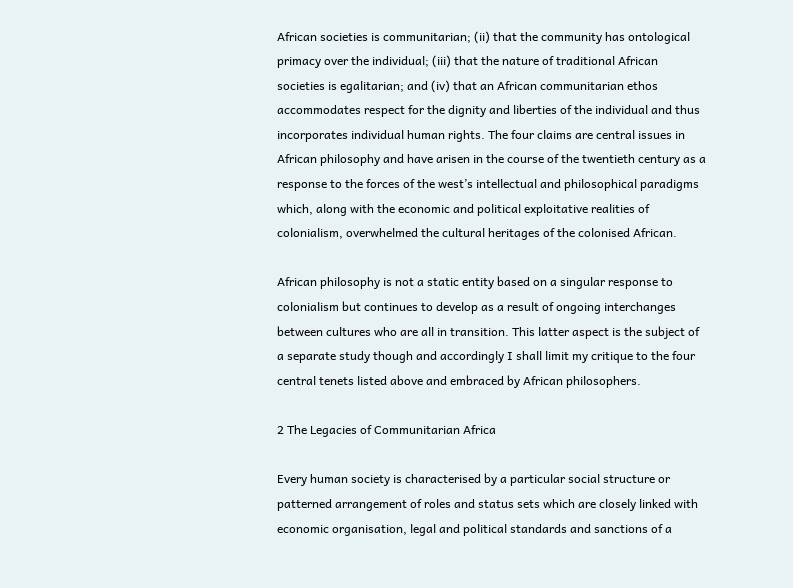African societies is communitarian; (ii) that the community has ontological primacy over the individual; (iii) that the nature of traditional African societies is egalitarian; and (iv) that an African communitarian ethos accommodates respect for the dignity and liberties of the individual and thus incorporates individual human rights. The four claims are central issues in African philosophy and have arisen in the course of the twentieth century as a response to the forces of the west’s intellectual and philosophical paradigms which, along with the economic and political exploitative realities of colonialism, overwhelmed the cultural heritages of the colonised African.

African philosophy is not a static entity based on a singular response to colonialism but continues to develop as a result of ongoing interchanges between cultures who are all in transition. This latter aspect is the subject of a separate study though and accordingly I shall limit my critique to the four central tenets listed above and embraced by African philosophers.

2 The Legacies of Communitarian Africa

Every human society is characterised by a particular social structure or patterned arrangement of roles and status sets which are closely linked with economic organisation, legal and political standards and sanctions of a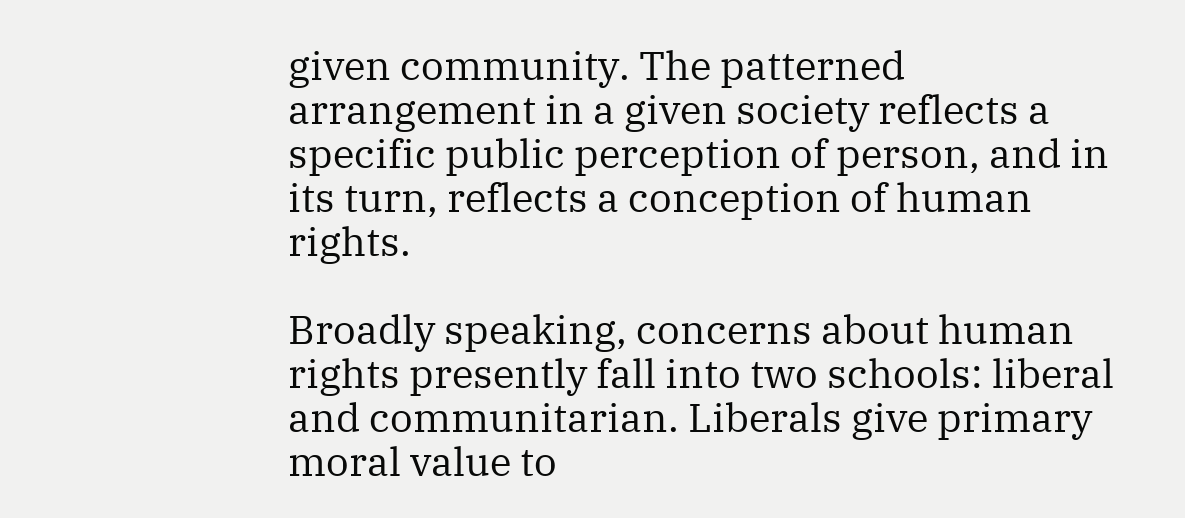given community. The patterned arrangement in a given society reflects a specific public perception of person, and in its turn, reflects a conception of human rights.

Broadly speaking, concerns about human rights presently fall into two schools: liberal and communitarian. Liberals give primary moral value to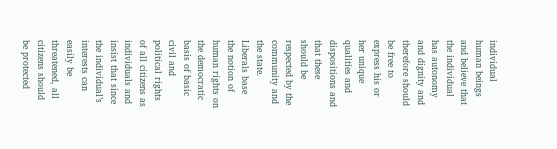individual human beings and believe that the individual has autonomy and dignity and therefore should be free to express his or her unique qualities and dispositions and that these should be respected by the community and the state. Liberals base the notion of human rights on the democratic basis of basic civil and political rights of all citizens as individuals and insist that since the individual’s interests can easily be threatened, all citizens should be protected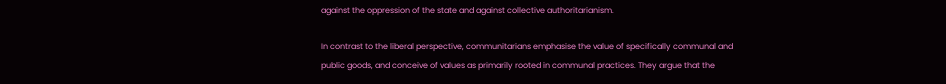against the oppression of the state and against collective authoritarianism.

In contrast to the liberal perspective, communitarians emphasise the value of specifically communal and public goods, and conceive of values as primarily rooted in communal practices. They argue that the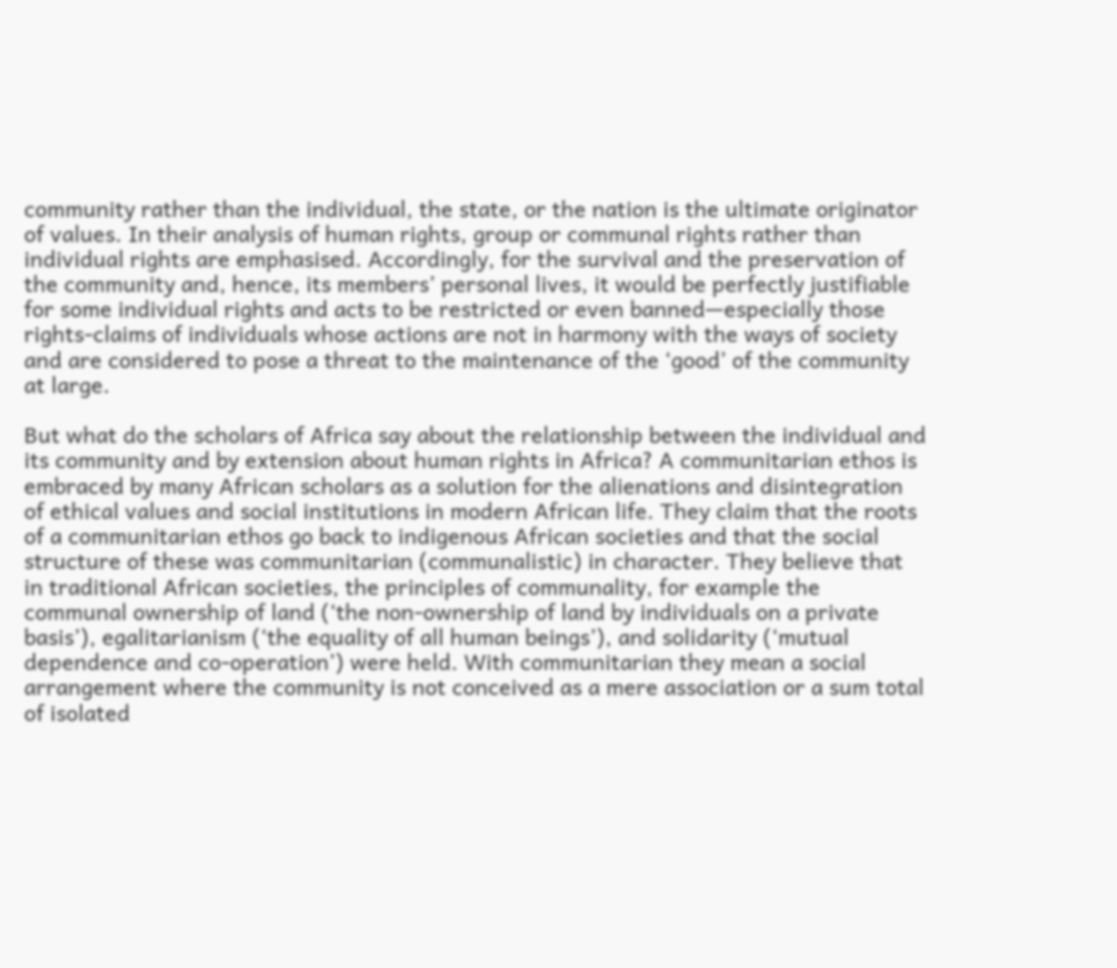community rather than the individual, the state, or the nation is the ultimate originator of values. In their analysis of human rights, group or communal rights rather than individual rights are emphasised. Accordingly, for the survival and the preservation of the community and, hence, its members’ personal lives, it would be perfectly justifiable for some individual rights and acts to be restricted or even banned—especially those rights-claims of individuals whose actions are not in harmony with the ways of society and are considered to pose a threat to the maintenance of the ‘good’ of the community at large.

But what do the scholars of Africa say about the relationship between the individual and its community and by extension about human rights in Africa? A communitarian ethos is embraced by many African scholars as a solution for the alienations and disintegration of ethical values and social institutions in modern African life. They claim that the roots of a communitarian ethos go back to indigenous African societies and that the social structure of these was communitarian (communalistic) in character. They believe that in traditional African societies, the principles of communality, for example the communal ownership of land (‘the non-ownership of land by individuals on a private basis’), egalitarianism (‘the equality of all human beings’), and solidarity (‘mutual dependence and co-operation’) were held. With communitarian they mean a social arrangement where the community is not conceived as a mere association or a sum total of isolated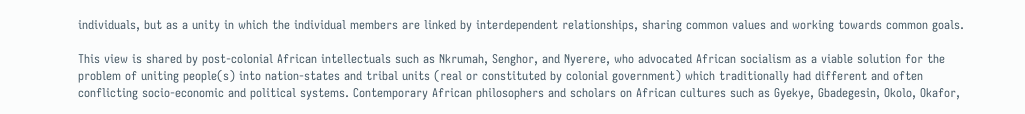individuals, but as a unity in which the individual members are linked by interdependent relationships, sharing common values and working towards common goals.

This view is shared by post-colonial African intellectuals such as Nkrumah, Senghor, and Nyerere, who advocated African socialism as a viable solution for the problem of uniting people(s) into nation-states and tribal units (real or constituted by colonial government) which traditionally had different and often conflicting socio-economic and political systems. Contemporary African philosophers and scholars on African cultures such as Gyekye, Gbadegesin, Okolo, Okafor,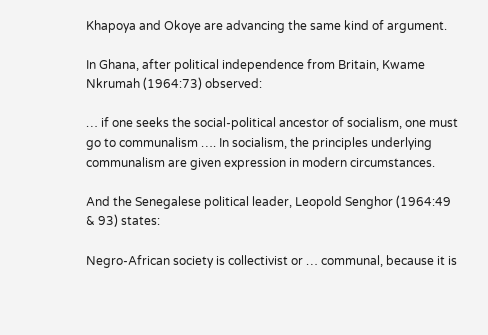Khapoya and Okoye are advancing the same kind of argument.

In Ghana, after political independence from Britain, Kwame Nkrumah (1964:73) observed:

… if one seeks the social-political ancestor of socialism, one must go to communalism …. In socialism, the principles underlying communalism are given expression in modern circumstances.

And the Senegalese political leader, Leopold Senghor (1964:49 & 93) states:

Negro-African society is collectivist or … communal, because it is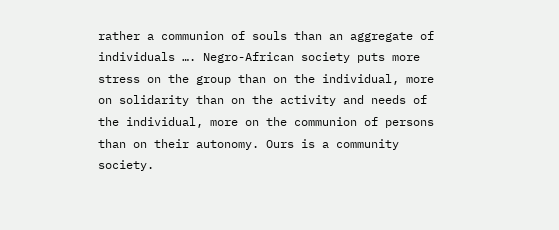rather a communion of souls than an aggregate of individuals …. Negro-African society puts more stress on the group than on the individual, more on solidarity than on the activity and needs of the individual, more on the communion of persons than on their autonomy. Ours is a community society.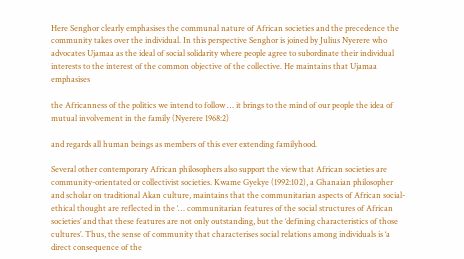Here Senghor clearly emphasises the communal nature of African societies and the precedence the community takes over the individual. In this perspective Senghor is joined by Julius Nyerere who advocates Ujamaa as the ideal of social solidarity where people agree to subordinate their individual interests to the interest of the common objective of the collective. He maintains that Ujamaa emphasises

the Africanness of the politics we intend to follow … it brings to the mind of our people the idea of mutual involvement in the family (Nyerere 1968:2)

and regards all human beings as members of this ever extending familyhood.

Several other contemporary African philosophers also support the view that African societies are community-orientated or collectivist societies. Kwame Gyekye (1992:102), a Ghanaian philosopher and scholar on traditional Akan culture, maintains that the communitarian aspects of African social-ethical thought are reflected in the ‘… communitarian features of the social structures of African societies’ and that these features are not only outstanding, but the ‘defining characteristics of those cultures’. Thus, the sense of community that characterises social relations among individuals is ‘a direct consequence of the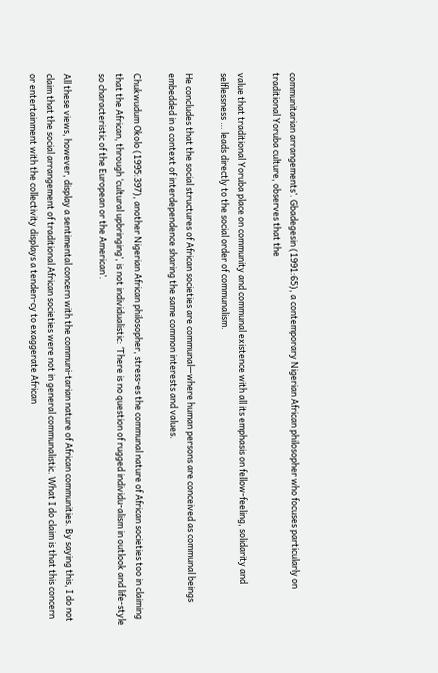communitarian arrangements’. Gbadegesin (1991:65), a contemporary Nigerian African philosopher who focuses particularly on traditional Yoruba culture, observes that the

value that traditional Yoruba place on community and communal existence with all its emphasis on fellow-feeling, solidarity and selflessness … leads directly to the social order of communalism.

He concludes that the social structures of African societies are communal—where human persons are conceived as communal beings embedded in a context of interdependence sharing the same common interests and values.

Chukwudum Okolo (1995:397), another Nigerian African philosopher, stress-es the communal nature of African societies too in claiming that the African, through ‘cultural upbringing’, is not individualistic: ‘There is no question of rugged individu-alism in outlook and life-style so characteristic of the European or the American’.

All these views, however, display a sentimental concern with the communi-tarian nature of African communities. By saying this, I do not claim that the social arrangement of traditional African societies were not in general communalistic. What I do claim is that this concern or entertainment with the collectivity displays a tenden-cy to exaggerate African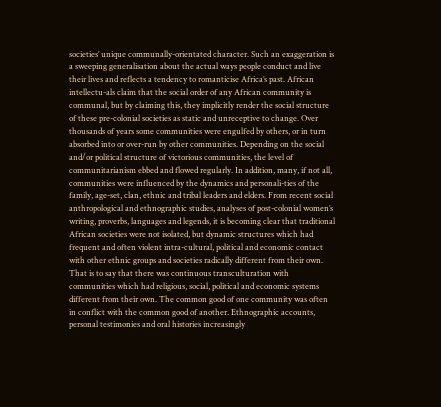societies’ unique communally-orientated character. Such an exaggeration is a sweeping generalisation about the actual ways people conduct and live their lives and reflects a tendency to romanticise Africa’s past. African intellectu-als claim that the social order of any African community is communal, but by claiming this, they implicitly render the social structure of these pre-colonial societies as static and unreceptive to change. Over thousands of years some communities were engulfed by others, or in turn absorbed into or over-run by other communities. Depending on the social and/or political structure of victorious communities, the level of communitarianism ebbed and flowed regularly. In addition, many, if not all, communities were influenced by the dynamics and personali-ties of the family, age-set, clan, ethnic and tribal leaders and elders. From recent social anthropological and ethnographic studies, analyses of post-colonial women’s writing, proverbs, languages and legends, it is becoming clear that traditional African societies were not isolated, but dynamic structures which had frequent and often violent intra-cultural, political and economic contact with other ethnic groups and societies radically different from their own. That is to say that there was continuous transculturation with communities which had religious, social, political and economic systems different from their own. The common good of one community was often in conflict with the common good of another. Ethnographic accounts, personal testimonies and oral histories increasingly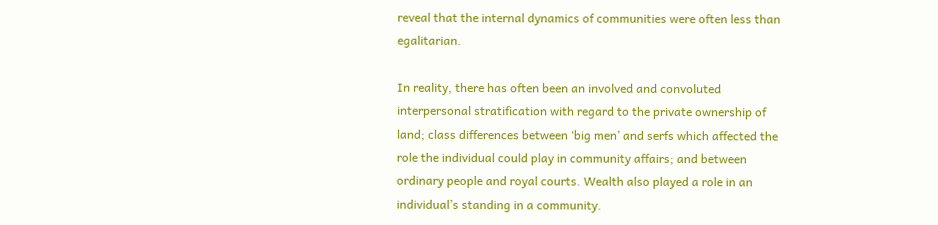reveal that the internal dynamics of communities were often less than egalitarian.

In reality, there has often been an involved and convoluted interpersonal stratification with regard to the private ownership of land; class differences between ‘big men’ and serfs which affected the role the individual could play in community affairs; and between ordinary people and royal courts. Wealth also played a role in an individual’s standing in a community.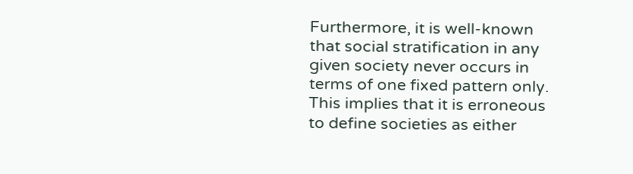Furthermore, it is well-known that social stratification in any given society never occurs in terms of one fixed pattern only. This implies that it is erroneous to define societies as either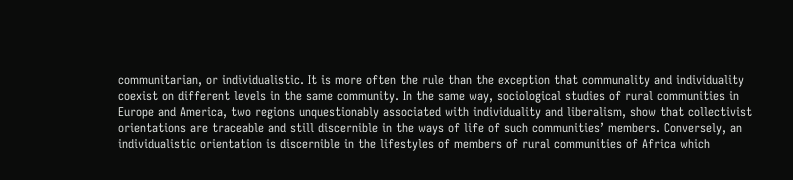communitarian, or individualistic. It is more often the rule than the exception that communality and individuality coexist on different levels in the same community. In the same way, sociological studies of rural communities in Europe and America, two regions unquestionably associated with individuality and liberalism, show that collectivist orientations are traceable and still discernible in the ways of life of such communities’ members. Conversely, an individualistic orientation is discernible in the lifestyles of members of rural communities of Africa which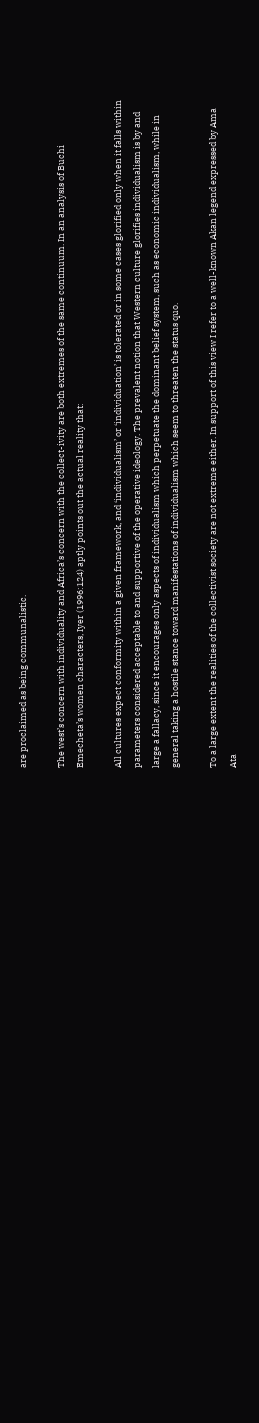are proclaimed as being communalistic.

The west’s concern with individuality and Africa’s concern with the collect-ivity are both extremes of the same continuum. In an analysis of Buchi Emecheta’s women characters, Iyer (1996:124) aptly points out the actual reality that:

All cultures expect conformity within a given framework, and ‘individualism’ or ‘individuation’ is tolerated or in some cases glorified only when it falls within parameters considered acceptable to and supportive of the operative ideology. The prevalent notion that Western culture glorifies individualism is by and large a fallacy, since it encourages only aspects of individualism which perpetuate the dominant belief system, such as economic individualism, while in general taking a hostile stance toward manifestations of individualism which seem to threaten the status quo.

To a large extent the realities of the collectivist society are not extreme either. In support of this view I refer to a well-known Akan legend expressed by Ama Ata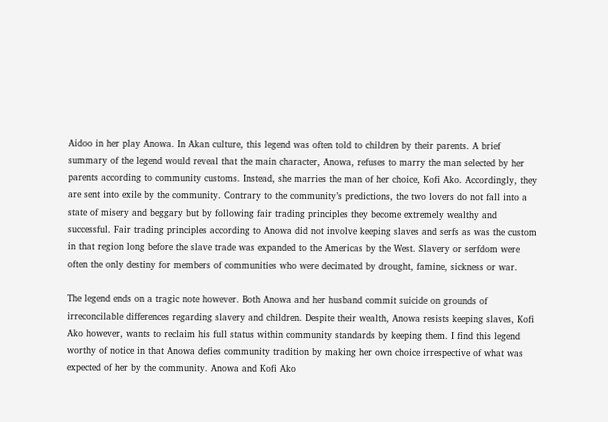Aidoo in her play Anowa. In Akan culture, this legend was often told to children by their parents. A brief summary of the legend would reveal that the main character, Anowa, refuses to marry the man selected by her parents according to community customs. Instead, she marries the man of her choice, Kofi Ako. Accordingly, they are sent into exile by the community. Contrary to the community’s predictions, the two lovers do not fall into a state of misery and beggary but by following fair trading principles they become extremely wealthy and successful. Fair trading principles according to Anowa did not involve keeping slaves and serfs as was the custom in that region long before the slave trade was expanded to the Americas by the West. Slavery or serfdom were often the only destiny for members of communities who were decimated by drought, famine, sickness or war.

The legend ends on a tragic note however. Both Anowa and her husband commit suicide on grounds of irreconcilable differences regarding slavery and children. Despite their wealth, Anowa resists keeping slaves, Kofi Ako however, wants to reclaim his full status within community standards by keeping them. I find this legend worthy of notice in that Anowa defies community tradition by making her own choice irrespective of what was expected of her by the community. Anowa and Kofi Ako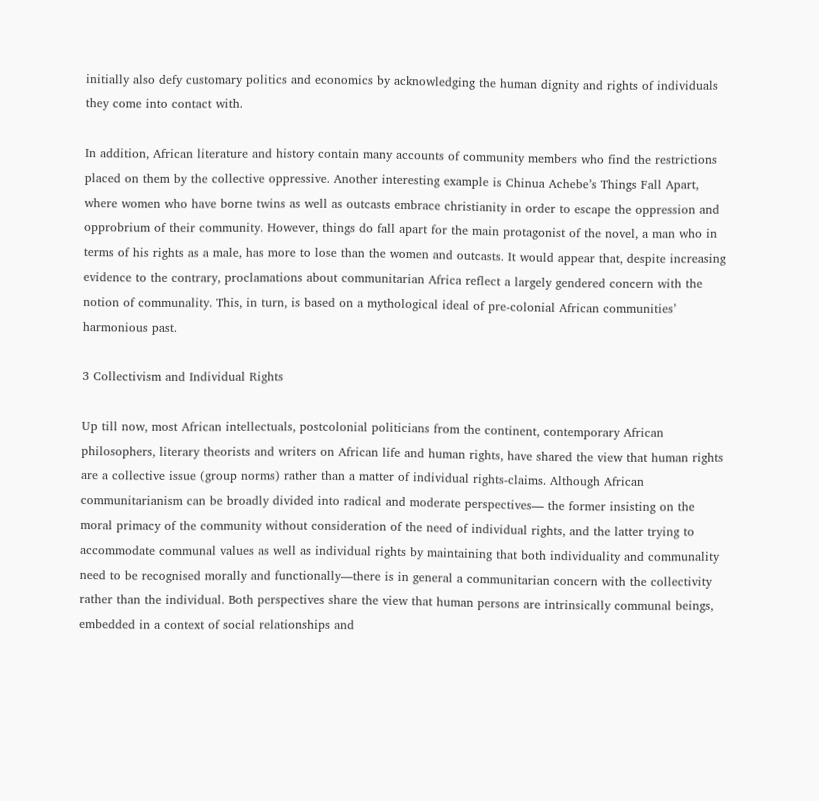initially also defy customary politics and economics by acknowledging the human dignity and rights of individuals they come into contact with.

In addition, African literature and history contain many accounts of community members who find the restrictions placed on them by the collective oppressive. Another interesting example is Chinua Achebe’s Things Fall Apart, where women who have borne twins as well as outcasts embrace christianity in order to escape the oppression and opprobrium of their community. However, things do fall apart for the main protagonist of the novel, a man who in terms of his rights as a male, has more to lose than the women and outcasts. It would appear that, despite increasing evidence to the contrary, proclamations about communitarian Africa reflect a largely gendered concern with the notion of communality. This, in turn, is based on a mythological ideal of pre-colonial African communities’ harmonious past.

3 Collectivism and Individual Rights

Up till now, most African intellectuals, postcolonial politicians from the continent, contemporary African philosophers, literary theorists and writers on African life and human rights, have shared the view that human rights are a collective issue (group norms) rather than a matter of individual rights-claims. Although African communitarianism can be broadly divided into radical and moderate perspectives— the former insisting on the moral primacy of the community without consideration of the need of individual rights, and the latter trying to accommodate communal values as well as individual rights by maintaining that both individuality and communality need to be recognised morally and functionally—there is in general a communitarian concern with the collectivity rather than the individual. Both perspectives share the view that human persons are intrinsically communal beings, embedded in a context of social relationships and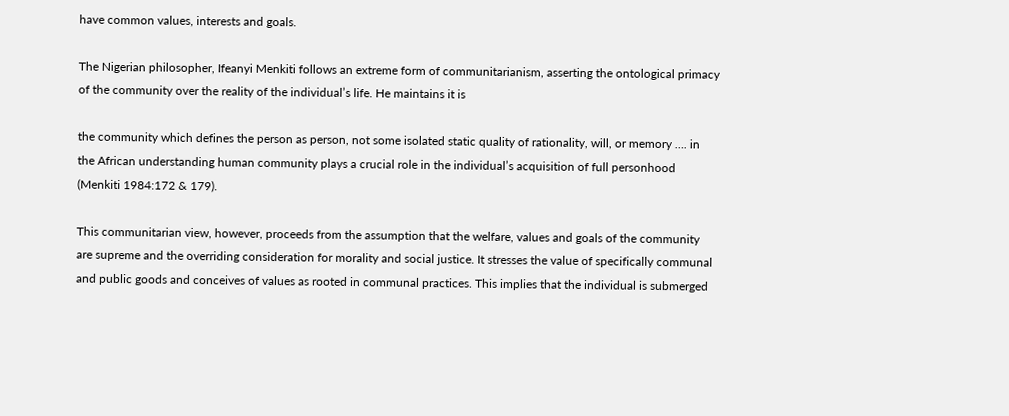have common values, interests and goals.

The Nigerian philosopher, Ifeanyi Menkiti follows an extreme form of communitarianism, asserting the ontological primacy of the community over the reality of the individual’s life. He maintains it is

the community which defines the person as person, not some isolated static quality of rationality, will, or memory …. in the African understanding human community plays a crucial role in the individual’s acquisition of full personhood (Menkiti 1984:172 & 179).

This communitarian view, however, proceeds from the assumption that the welfare, values and goals of the community are supreme and the overriding consideration for morality and social justice. It stresses the value of specifically communal and public goods and conceives of values as rooted in communal practices. This implies that the individual is submerged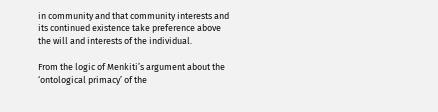in community and that community interests and its continued existence take preference above the will and interests of the individual.

From the logic of Menkiti’s argument about the ‘ontological primacy’ of the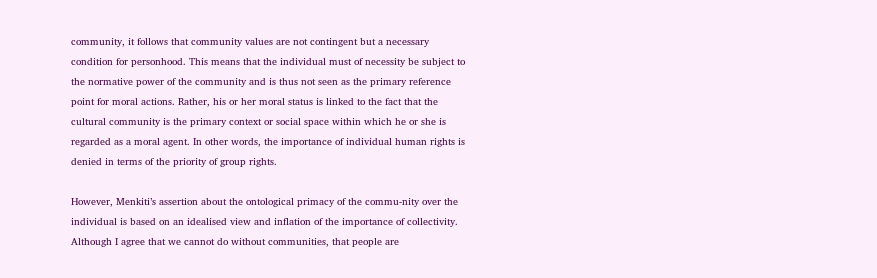community, it follows that community values are not contingent but a necessary condition for personhood. This means that the individual must of necessity be subject to the normative power of the community and is thus not seen as the primary reference point for moral actions. Rather, his or her moral status is linked to the fact that the cultural community is the primary context or social space within which he or she is regarded as a moral agent. In other words, the importance of individual human rights is denied in terms of the priority of group rights.

However, Menkiti’s assertion about the ontological primacy of the commu-nity over the individual is based on an idealised view and inflation of the importance of collectivity. Although I agree that we cannot do without communities, that people are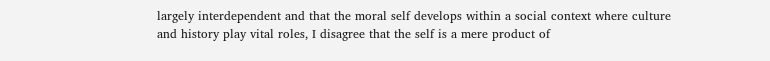largely interdependent and that the moral self develops within a social context where culture and history play vital roles, I disagree that the self is a mere product of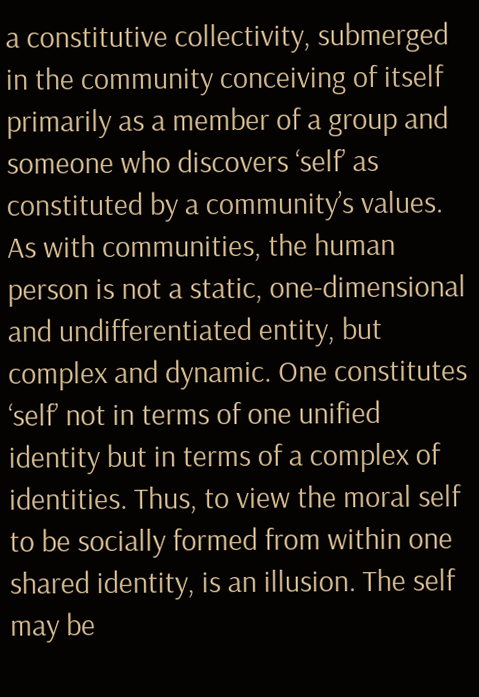a constitutive collectivity, submerged in the community conceiving of itself primarily as a member of a group and someone who discovers ‘self’ as constituted by a community’s values. As with communities, the human person is not a static, one-dimensional and undifferentiated entity, but complex and dynamic. One constitutes ‘self’ not in terms of one unified identity but in terms of a complex of identities. Thus, to view the moral self to be socially formed from within one shared identity, is an illusion. The self may be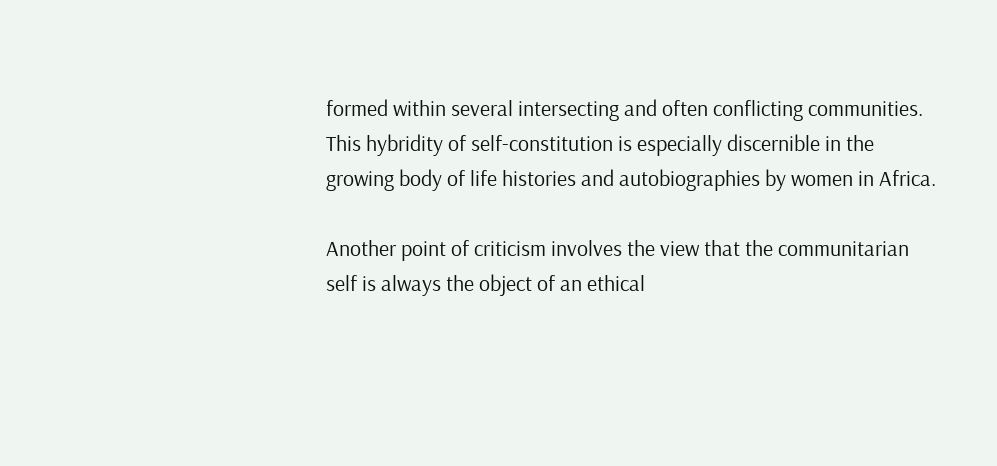formed within several intersecting and often conflicting communities. This hybridity of self-constitution is especially discernible in the growing body of life histories and autobiographies by women in Africa.

Another point of criticism involves the view that the communitarian self is always the object of an ethical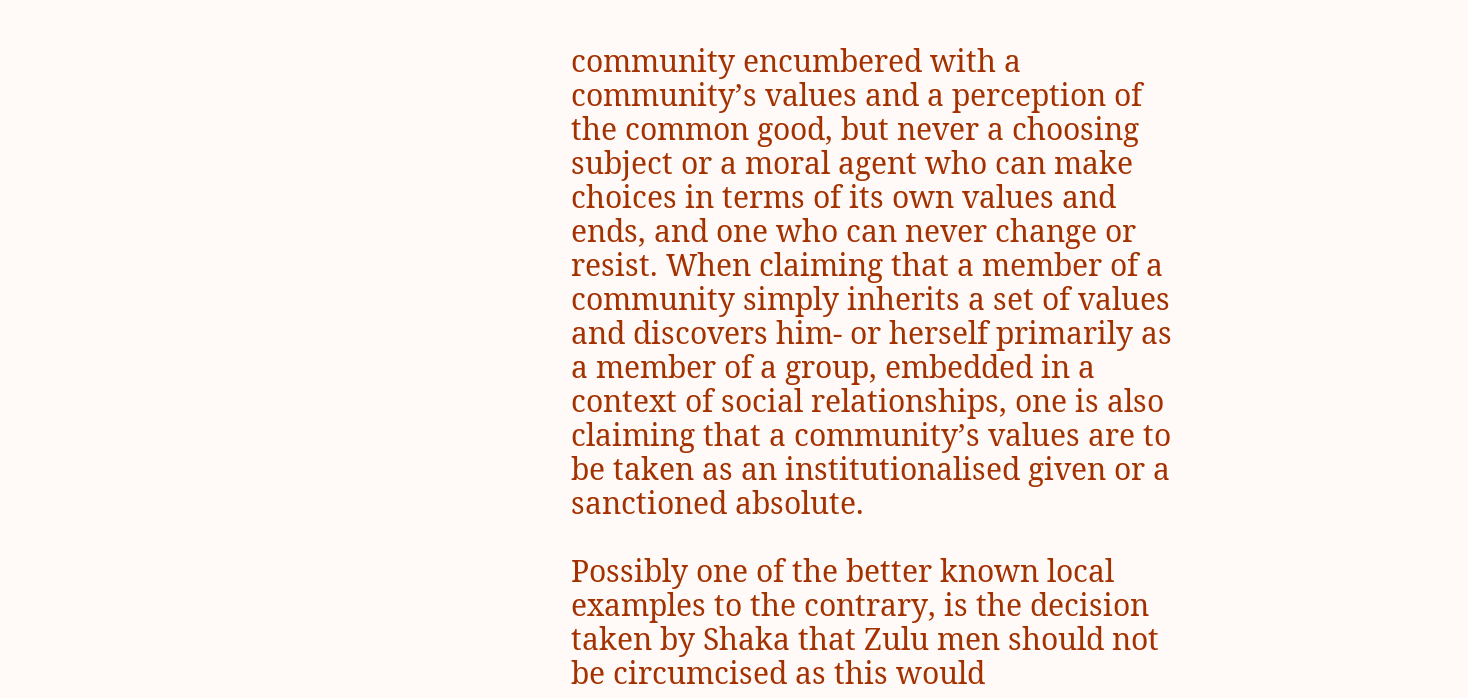community encumbered with a community’s values and a perception of the common good, but never a choosing subject or a moral agent who can make choices in terms of its own values and ends, and one who can never change or resist. When claiming that a member of a community simply inherits a set of values and discovers him- or herself primarily as a member of a group, embedded in a context of social relationships, one is also claiming that a community’s values are to be taken as an institutionalised given or a sanctioned absolute.

Possibly one of the better known local examples to the contrary, is the decision taken by Shaka that Zulu men should not be circumcised as this would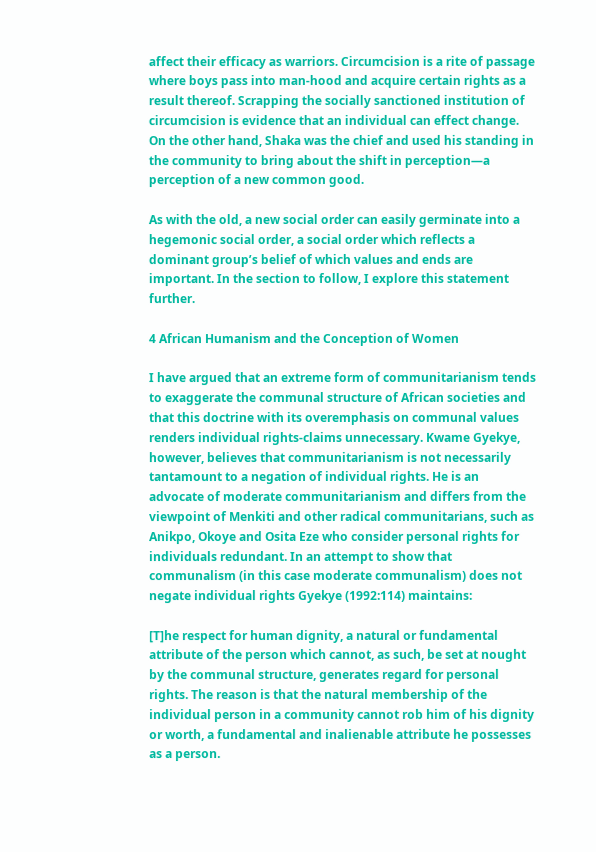affect their efficacy as warriors. Circumcision is a rite of passage where boys pass into man-hood and acquire certain rights as a result thereof. Scrapping the socially sanctioned institution of circumcision is evidence that an individual can effect change. On the other hand, Shaka was the chief and used his standing in the community to bring about the shift in perception—a perception of a new common good.

As with the old, a new social order can easily germinate into a hegemonic social order, a social order which reflects a dominant group’s belief of which values and ends are important. In the section to follow, I explore this statement further.

4 African Humanism and the Conception of Women

I have argued that an extreme form of communitarianism tends to exaggerate the communal structure of African societies and that this doctrine with its overemphasis on communal values renders individual rights-claims unnecessary. Kwame Gyekye, however, believes that communitarianism is not necessarily tantamount to a negation of individual rights. He is an advocate of moderate communitarianism and differs from the viewpoint of Menkiti and other radical communitarians, such as Anikpo, Okoye and Osita Eze who consider personal rights for individuals redundant. In an attempt to show that communalism (in this case moderate communalism) does not negate individual rights Gyekye (1992:114) maintains:

[T]he respect for human dignity, a natural or fundamental attribute of the person which cannot, as such, be set at nought by the communal structure, generates regard for personal rights. The reason is that the natural membership of the individual person in a community cannot rob him of his dignity or worth, a fundamental and inalienable attribute he possesses as a person.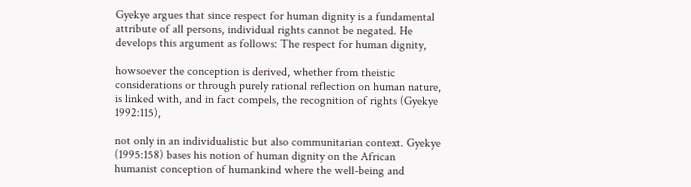Gyekye argues that since respect for human dignity is a fundamental attribute of all persons, individual rights cannot be negated. He develops this argument as follows: The respect for human dignity,

howsoever the conception is derived, whether from theistic considerations or through purely rational reflection on human nature, is linked with, and in fact compels, the recognition of rights (Gyekye 1992:115),

not only in an individualistic but also communitarian context. Gyekye (1995:158) bases his notion of human dignity on the African humanist conception of humankind where the well-being and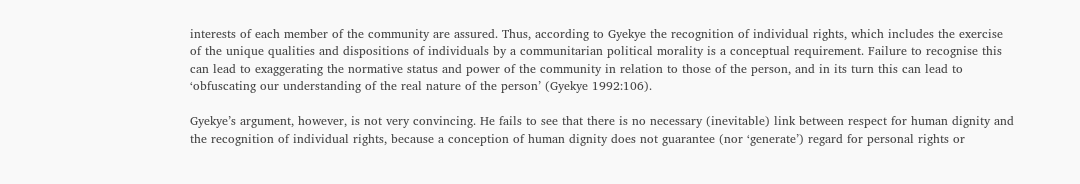interests of each member of the community are assured. Thus, according to Gyekye the recognition of individual rights, which includes the exercise of the unique qualities and dispositions of individuals by a communitarian political morality is a conceptual requirement. Failure to recognise this can lead to exaggerating the normative status and power of the community in relation to those of the person, and in its turn this can lead to ‘obfuscating our understanding of the real nature of the person’ (Gyekye 1992:106).

Gyekye’s argument, however, is not very convincing. He fails to see that there is no necessary (inevitable) link between respect for human dignity and the recognition of individual rights, because a conception of human dignity does not guarantee (nor ‘generate’) regard for personal rights or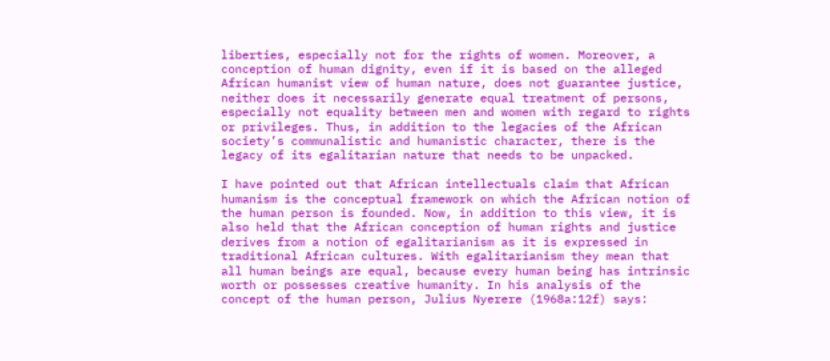liberties, especially not for the rights of women. Moreover, a conception of human dignity, even if it is based on the alleged African humanist view of human nature, does not guarantee justice, neither does it necessarily generate equal treatment of persons, especially not equality between men and women with regard to rights or privileges. Thus, in addition to the legacies of the African society’s communalistic and humanistic character, there is the legacy of its egalitarian nature that needs to be unpacked.

I have pointed out that African intellectuals claim that African humanism is the conceptual framework on which the African notion of the human person is founded. Now, in addition to this view, it is also held that the African conception of human rights and justice derives from a notion of egalitarianism as it is expressed in traditional African cultures. With egalitarianism they mean that all human beings are equal, because every human being has intrinsic worth or possesses creative humanity. In his analysis of the concept of the human person, Julius Nyerere (1968a:12f) says: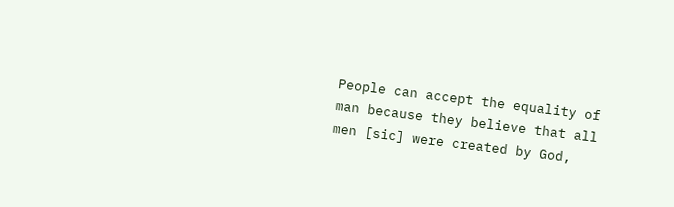People can accept the equality of man because they believe that all men [sic] were created by God,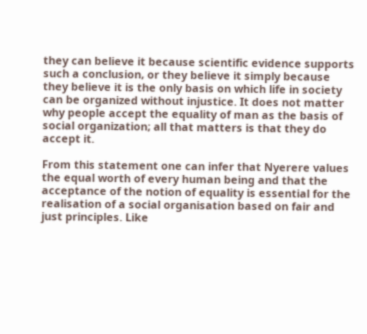they can believe it because scientific evidence supports such a conclusion, or they believe it simply because they believe it is the only basis on which life in society can be organized without injustice. It does not matter why people accept the equality of man as the basis of social organization; all that matters is that they do accept it.

From this statement one can infer that Nyerere values the equal worth of every human being and that the acceptance of the notion of equality is essential for the realisation of a social organisation based on fair and just principles. Like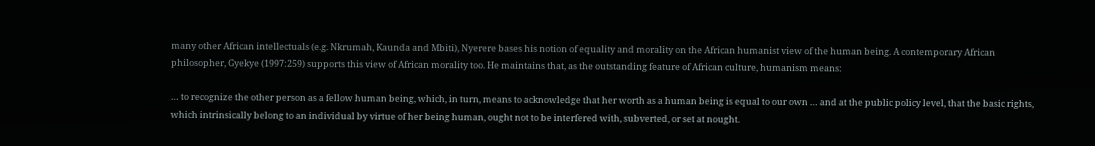many other African intellectuals (e.g. Nkrumah, Kaunda and Mbiti), Nyerere bases his notion of equality and morality on the African humanist view of the human being. A contemporary African philosopher, Gyekye (1997:259) supports this view of African morality too. He maintains that, as the outstanding feature of African culture, humanism means:

… to recognize the other person as a fellow human being, which, in turn, means to acknowledge that her worth as a human being is equal to our own … and at the public policy level, that the basic rights, which intrinsically belong to an individual by virtue of her being human, ought not to be interfered with, subverted, or set at nought.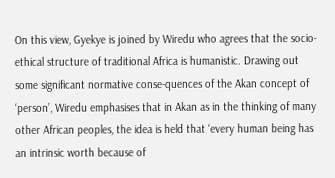On this view, Gyekye is joined by Wiredu who agrees that the socio-ethical structure of traditional Africa is humanistic. Drawing out some significant normative conse-quences of the Akan concept of ‘person’, Wiredu emphasises that in Akan as in the thinking of many other African peoples, the idea is held that ‘every human being has an intrinsic worth because of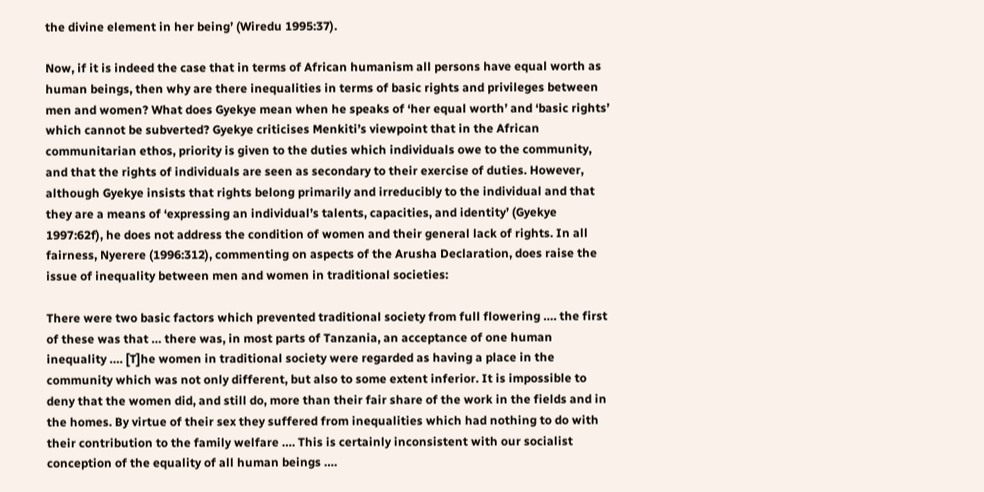the divine element in her being’ (Wiredu 1995:37).

Now, if it is indeed the case that in terms of African humanism all persons have equal worth as human beings, then why are there inequalities in terms of basic rights and privileges between men and women? What does Gyekye mean when he speaks of ‘her equal worth’ and ‘basic rights’ which cannot be subverted? Gyekye criticises Menkiti’s viewpoint that in the African communitarian ethos, priority is given to the duties which individuals owe to the community, and that the rights of individuals are seen as secondary to their exercise of duties. However, although Gyekye insists that rights belong primarily and irreducibly to the individual and that they are a means of ‘expressing an individual’s talents, capacities, and identity’ (Gyekye 1997:62f), he does not address the condition of women and their general lack of rights. In all fairness, Nyerere (1996:312), commenting on aspects of the Arusha Declaration, does raise the issue of inequality between men and women in traditional societies:

There were two basic factors which prevented traditional society from full flowering …. the first of these was that … there was, in most parts of Tanzania, an acceptance of one human inequality …. [T]he women in traditional society were regarded as having a place in the community which was not only different, but also to some extent inferior. It is impossible to deny that the women did, and still do, more than their fair share of the work in the fields and in the homes. By virtue of their sex they suffered from inequalities which had nothing to do with their contribution to the family welfare …. This is certainly inconsistent with our socialist conception of the equality of all human beings ….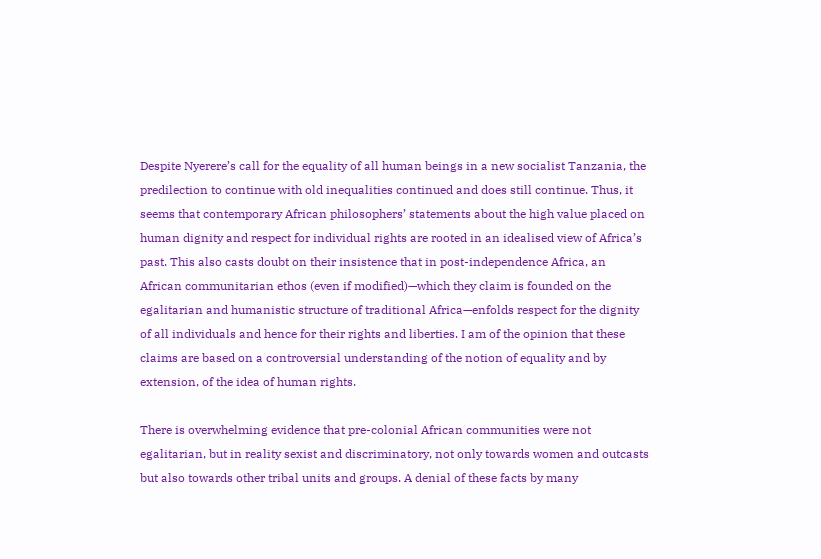Despite Nyerere’s call for the equality of all human beings in a new socialist Tanzania, the predilection to continue with old inequalities continued and does still continue. Thus, it seems that contemporary African philosophers’ statements about the high value placed on human dignity and respect for individual rights are rooted in an idealised view of Africa’s past. This also casts doubt on their insistence that in post-independence Africa, an African communitarian ethos (even if modified)—which they claim is founded on the egalitarian and humanistic structure of traditional Africa—enfolds respect for the dignity of all individuals and hence for their rights and liberties. I am of the opinion that these claims are based on a controversial understanding of the notion of equality and by extension, of the idea of human rights.

There is overwhelming evidence that pre-colonial African communities were not egalitarian, but in reality sexist and discriminatory, not only towards women and outcasts but also towards other tribal units and groups. A denial of these facts by many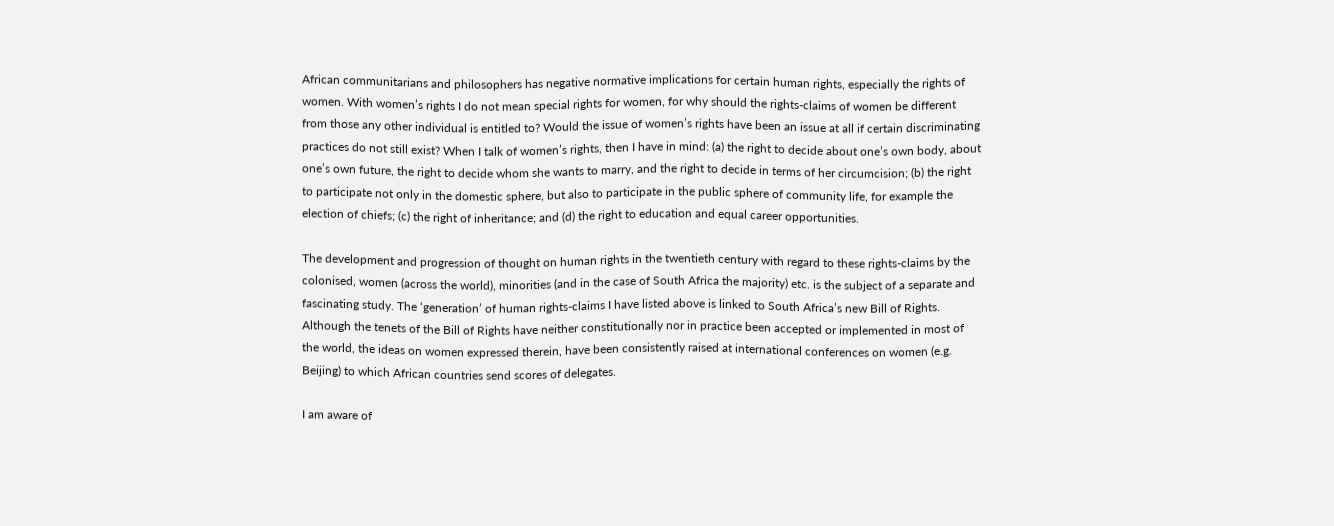African communitarians and philosophers has negative normative implications for certain human rights, especially the rights of women. With women’s rights I do not mean special rights for women, for why should the rights-claims of women be different from those any other individual is entitled to? Would the issue of women’s rights have been an issue at all if certain discriminating practices do not still exist? When I talk of women’s rights, then I have in mind: (a) the right to decide about one’s own body, about one’s own future, the right to decide whom she wants to marry, and the right to decide in terms of her circumcision; (b) the right to participate not only in the domestic sphere, but also to participate in the public sphere of community life, for example the election of chiefs; (c) the right of inheritance; and (d) the right to education and equal career opportunities.

The development and progression of thought on human rights in the twentieth century with regard to these rights-claims by the colonised, women (across the world), minorities (and in the case of South Africa the majority) etc. is the subject of a separate and fascinating study. The ‘generation’ of human rights-claims I have listed above is linked to South Africa’s new Bill of Rights. Although the tenets of the Bill of Rights have neither constitutionally nor in practice been accepted or implemented in most of the world, the ideas on women expressed therein, have been consistently raised at international conferences on women (e.g. Beijing) to which African countries send scores of delegates.

I am aware of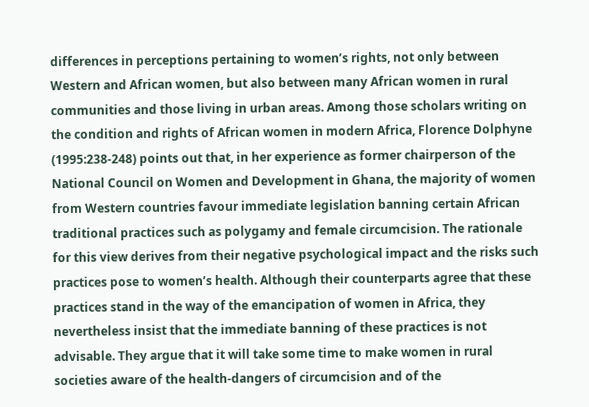differences in perceptions pertaining to women’s rights, not only between Western and African women, but also between many African women in rural communities and those living in urban areas. Among those scholars writing on the condition and rights of African women in modern Africa, Florence Dolphyne (1995:238-248) points out that, in her experience as former chairperson of the National Council on Women and Development in Ghana, the majority of women from Western countries favour immediate legislation banning certain African traditional practices such as polygamy and female circumcision. The rationale for this view derives from their negative psychological impact and the risks such practices pose to women’s health. Although their counterparts agree that these practices stand in the way of the emancipation of women in Africa, they nevertheless insist that the immediate banning of these practices is not advisable. They argue that it will take some time to make women in rural societies aware of the health-dangers of circumcision and of the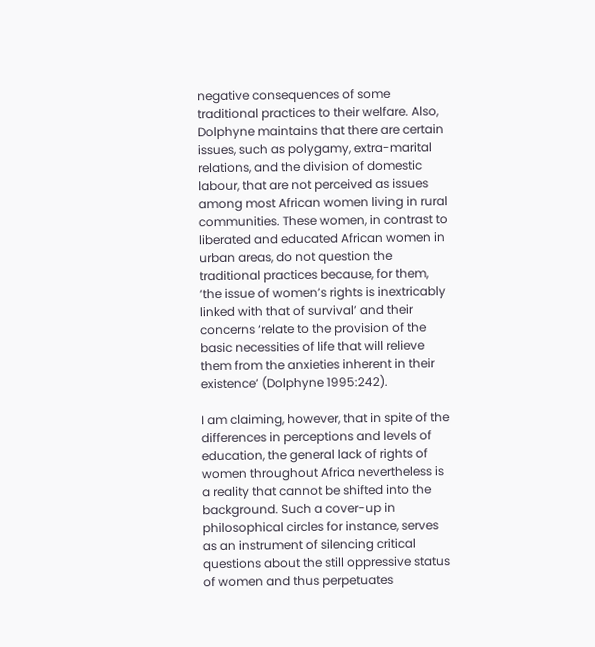negative consequences of some traditional practices to their welfare. Also, Dolphyne maintains that there are certain issues, such as polygamy, extra-marital relations, and the division of domestic labour, that are not perceived as issues among most African women living in rural communities. These women, in contrast to liberated and educated African women in urban areas, do not question the traditional practices because, for them, ‘the issue of women’s rights is inextricably linked with that of survival’ and their concerns ‘relate to the provision of the basic necessities of life that will relieve them from the anxieties inherent in their existence’ (Dolphyne 1995:242).

I am claiming, however, that in spite of the differences in perceptions and levels of education, the general lack of rights of women throughout Africa nevertheless is a reality that cannot be shifted into the background. Such a cover-up in philosophical circles for instance, serves as an instrument of silencing critical questions about the still oppressive status of women and thus perpetuates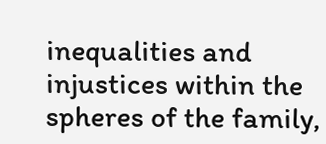inequalities and injustices within the spheres of the family,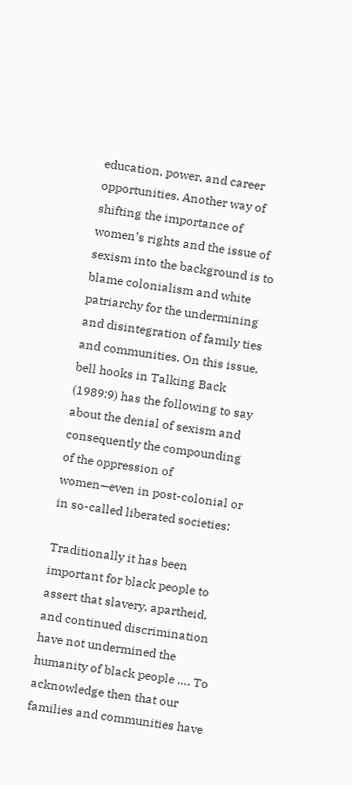education, power, and career opportunities. Another way of shifting the importance of women’s rights and the issue of sexism into the background is to blame colonialism and white patriarchy for the undermining and disintegration of family ties and communities. On this issue, bell hooks in Talking Back (1989:9) has the following to say about the denial of sexism and consequently the compounding of the oppression of women—even in post-colonial or in so-called liberated societies:

Traditionally it has been important for black people to assert that slavery, apartheid, and continued discrimination have not undermined the humanity of black people …. To acknowledge then that our families and communities have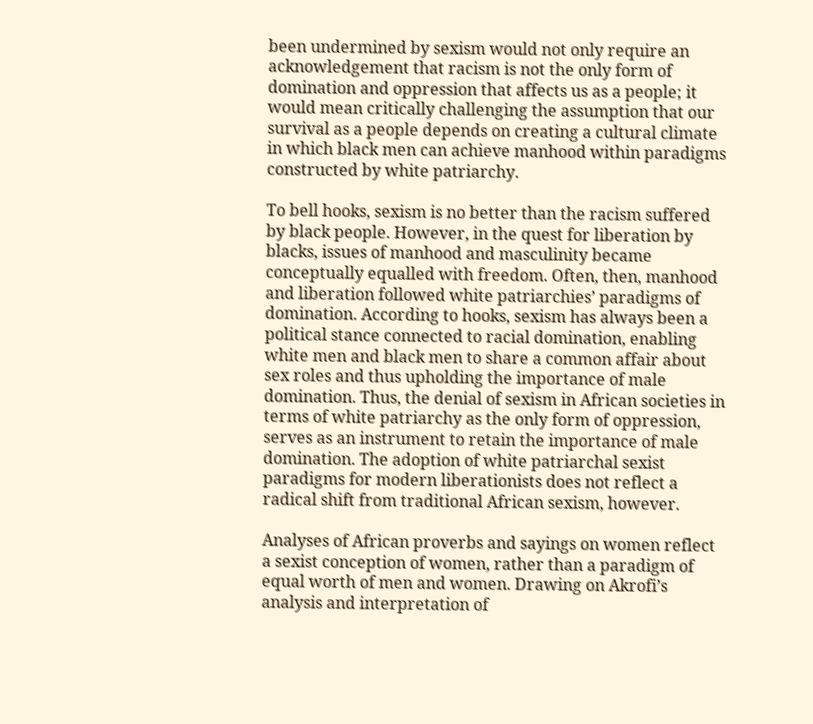been undermined by sexism would not only require an acknowledgement that racism is not the only form of domination and oppression that affects us as a people; it would mean critically challenging the assumption that our survival as a people depends on creating a cultural climate in which black men can achieve manhood within paradigms constructed by white patriarchy.

To bell hooks, sexism is no better than the racism suffered by black people. However, in the quest for liberation by blacks, issues of manhood and masculinity became conceptually equalled with freedom. Often, then, manhood and liberation followed white patriarchies’ paradigms of domination. According to hooks, sexism has always been a political stance connected to racial domination, enabling white men and black men to share a common affair about sex roles and thus upholding the importance of male domination. Thus, the denial of sexism in African societies in terms of white patriarchy as the only form of oppression, serves as an instrument to retain the importance of male domination. The adoption of white patriarchal sexist paradigms for modern liberationists does not reflect a radical shift from traditional African sexism, however.

Analyses of African proverbs and sayings on women reflect a sexist conception of women, rather than a paradigm of equal worth of men and women. Drawing on Akrofi’s analysis and interpretation of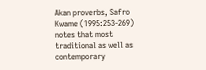Akan proverbs, Safro Kwame (1995:253-269) notes that most traditional as well as contemporary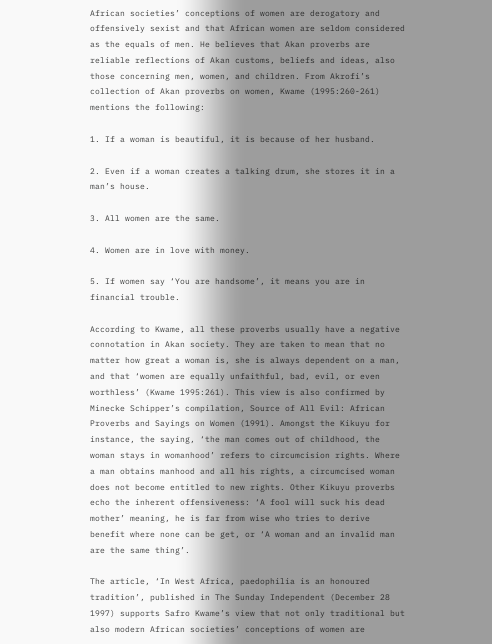African societies’ conceptions of women are derogatory and offensively sexist and that African women are seldom considered as the equals of men. He believes that Akan proverbs are reliable reflections of Akan customs, beliefs and ideas, also those concerning men, women, and children. From Akrofi’s collection of Akan proverbs on women, Kwame (1995:260-261) mentions the following:

1. If a woman is beautiful, it is because of her husband.

2. Even if a woman creates a talking drum, she stores it in a man’s house.

3. All women are the same.

4. Women are in love with money.

5. If women say ‘You are handsome’, it means you are in financial trouble.

According to Kwame, all these proverbs usually have a negative connotation in Akan society. They are taken to mean that no matter how great a woman is, she is always dependent on a man, and that ‘women are equally unfaithful, bad, evil, or even worthless’ (Kwame 1995:261). This view is also confirmed by Minecke Schipper’s compilation, Source of All Evil: African Proverbs and Sayings on Women (1991). Amongst the Kikuyu for instance, the saying, ‘the man comes out of childhood, the woman stays in womanhood’ refers to circumcision rights. Where a man obtains manhood and all his rights, a circumcised woman does not become entitled to new rights. Other Kikuyu proverbs echo the inherent offensiveness: ‘A fool will suck his dead mother’ meaning, he is far from wise who tries to derive benefit where none can be get, or ‘A woman and an invalid man are the same thing’.

The article, ‘In West Africa, paedophilia is an honoured tradition’, published in The Sunday Independent (December 28 1997) supports Safro Kwame’s view that not only traditional but also modern African societies’ conceptions of women are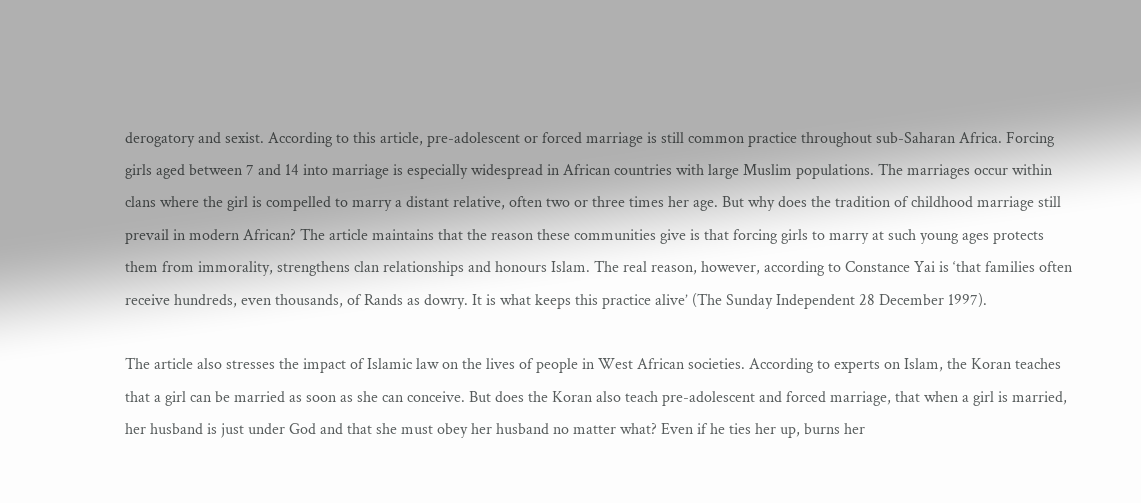derogatory and sexist. According to this article, pre-adolescent or forced marriage is still common practice throughout sub-Saharan Africa. Forcing girls aged between 7 and 14 into marriage is especially widespread in African countries with large Muslim populations. The marriages occur within clans where the girl is compelled to marry a distant relative, often two or three times her age. But why does the tradition of childhood marriage still prevail in modern African? The article maintains that the reason these communities give is that forcing girls to marry at such young ages protects them from immorality, strengthens clan relationships and honours Islam. The real reason, however, according to Constance Yai is ‘that families often receive hundreds, even thousands, of Rands as dowry. It is what keeps this practice alive’ (The Sunday Independent 28 December 1997).

The article also stresses the impact of Islamic law on the lives of people in West African societies. According to experts on Islam, the Koran teaches that a girl can be married as soon as she can conceive. But does the Koran also teach pre-adolescent and forced marriage, that when a girl is married, her husband is just under God and that she must obey her husband no matter what? Even if he ties her up, burns her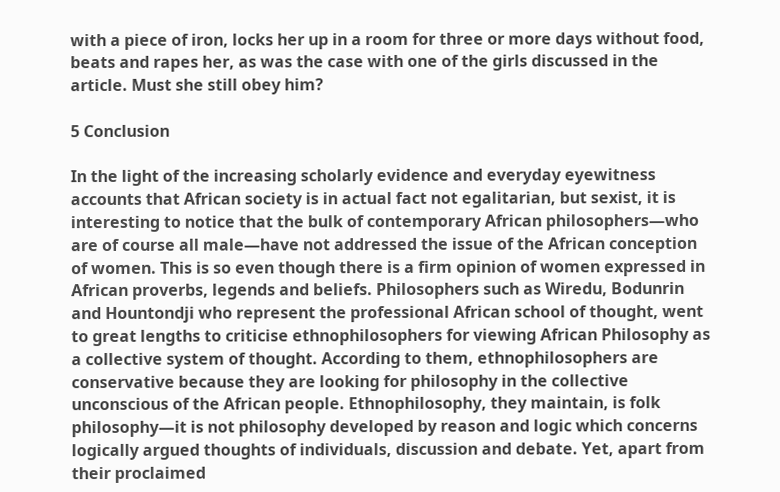with a piece of iron, locks her up in a room for three or more days without food, beats and rapes her, as was the case with one of the girls discussed in the article. Must she still obey him?

5 Conclusion

In the light of the increasing scholarly evidence and everyday eyewitness accounts that African society is in actual fact not egalitarian, but sexist, it is interesting to notice that the bulk of contemporary African philosophers—who are of course all male—have not addressed the issue of the African conception of women. This is so even though there is a firm opinion of women expressed in African proverbs, legends and beliefs. Philosophers such as Wiredu, Bodunrin and Hountondji who represent the professional African school of thought, went to great lengths to criticise ethnophilosophers for viewing African Philosophy as a collective system of thought. According to them, ethnophilosophers are conservative because they are looking for philosophy in the collective unconscious of the African people. Ethnophilosophy, they maintain, is folk philosophy—it is not philosophy developed by reason and logic which concerns logically argued thoughts of individuals, discussion and debate. Yet, apart from their proclaimed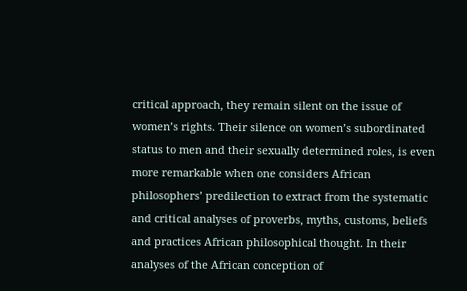critical approach, they remain silent on the issue of women’s rights. Their silence on women’s subordinated status to men and their sexually determined roles, is even more remarkable when one considers African philosophers’ predilection to extract from the systematic and critical analyses of proverbs, myths, customs, beliefs and practices African philosophical thought. In their analyses of the African conception of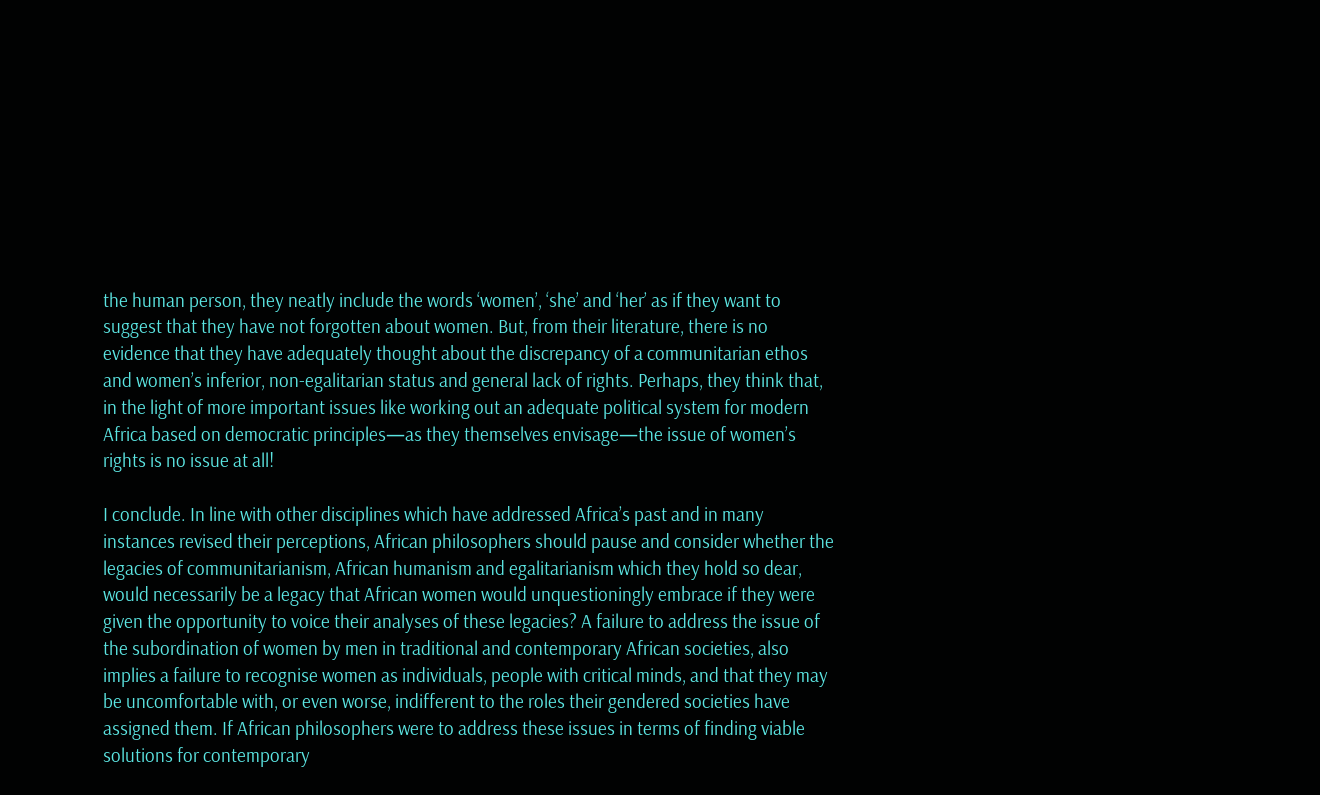the human person, they neatly include the words ‘women’, ‘she’ and ‘her’ as if they want to suggest that they have not forgotten about women. But, from their literature, there is no evidence that they have adequately thought about the discrepancy of a communitarian ethos and women’s inferior, non-egalitarian status and general lack of rights. Perhaps, they think that, in the light of more important issues like working out an adequate political system for modern Africa based on democratic principles—as they themselves envisage—the issue of women’s rights is no issue at all!

I conclude. In line with other disciplines which have addressed Africa’s past and in many instances revised their perceptions, African philosophers should pause and consider whether the legacies of communitarianism, African humanism and egalitarianism which they hold so dear, would necessarily be a legacy that African women would unquestioningly embrace if they were given the opportunity to voice their analyses of these legacies? A failure to address the issue of the subordination of women by men in traditional and contemporary African societies, also implies a failure to recognise women as individuals, people with critical minds, and that they may be uncomfortable with, or even worse, indifferent to the roles their gendered societies have assigned them. If African philosophers were to address these issues in terms of finding viable solutions for contemporary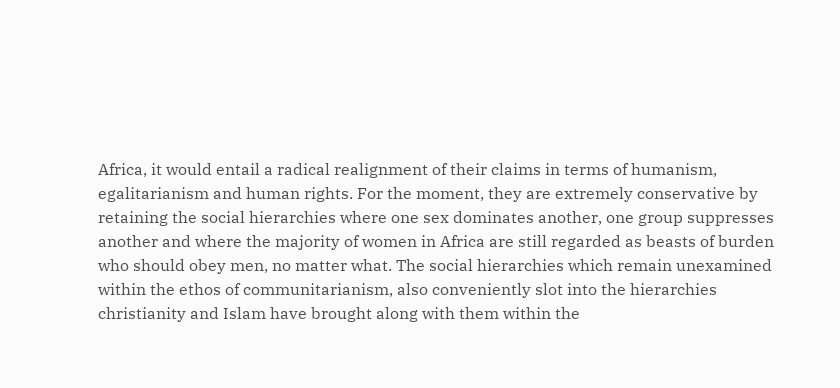Africa, it would entail a radical realignment of their claims in terms of humanism, egalitarianism and human rights. For the moment, they are extremely conservative by retaining the social hierarchies where one sex dominates another, one group suppresses another and where the majority of women in Africa are still regarded as beasts of burden who should obey men, no matter what. The social hierarchies which remain unexamined within the ethos of communitarianism, also conveniently slot into the hierarchies christianity and Islam have brought along with them within the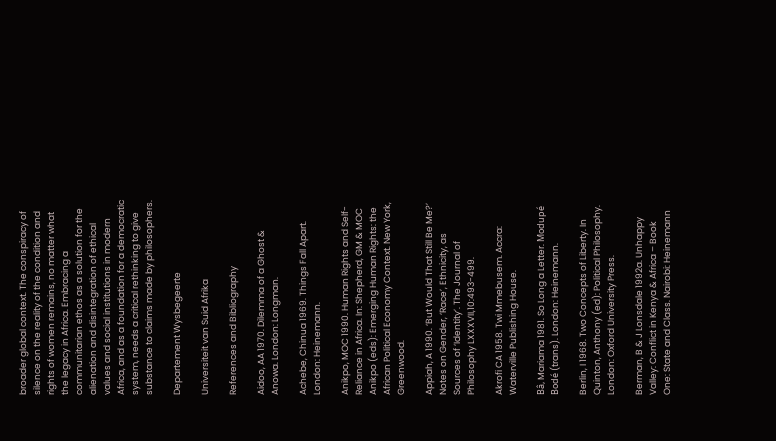broader global context. The conspiracy of silence on the reality of the condition and rights of women remains, no matter what the legacy in Africa. Embracing a communitarian ethos as a solution for the alienation and disintegration of ethical values and social institutions in modern Africa, and as a foundation for a democratic system, needs a critical rethinking to give substance to claims made by philosophers.

Departement Wysbegeerte

Universiteit van Suid Afrika

References and Bibliography

Aidoo, AA 1970. Dilemma of a Ghost & Anowa. London: Longman.

Achebe, Chinua 1969. Things Fall Apart. London: Heinemann.

Anikpo, MOC 1990. Human Rights and Self-Reliance in Africa. In: Shepherd, GM & MOC Anikpo (eds): Emerging Human Rights: the African Political Economy Context. New York, Greenwood.

Appiah, A 1990. ‘But Would That Still Be Me?’ Notes on Gender, ‘Race’, Ethnicity, as Sources of ‘Identity’. The Journal of Philosophy LXXXVII,10:493-499.

Akrofi CA 1958. Twi Mmebusem. Accra: Waterville Publishing House.

Bâ, Mariama 1981. So Long a Letter. Modupé Bodé (trans). London: Heinemann.

Berlin, I 1968. Two Concepts of Liberty. In Quinton, Anthony (ed): Political Philosophy. London: Oxford University Press.

Berman, B & J Lonsdale 1992a. Unhappy Valley: Conflict in Kenya & Africa – Book One: State and Class. Nairobi: Heinemann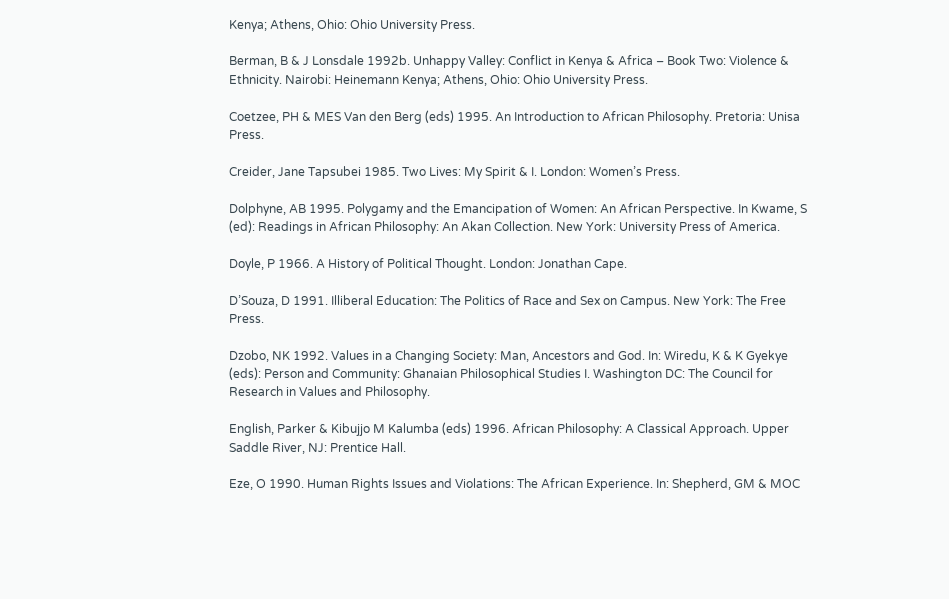Kenya; Athens, Ohio: Ohio University Press.

Berman, B & J Lonsdale 1992b. Unhappy Valley: Conflict in Kenya & Africa – Book Two: Violence & Ethnicity. Nairobi: Heinemann Kenya; Athens, Ohio: Ohio University Press.

Coetzee, PH & MES Van den Berg (eds) 1995. An Introduction to African Philosophy. Pretoria: Unisa Press.

Creider, Jane Tapsubei 1985. Two Lives: My Spirit & I. London: Women’s Press.

Dolphyne, AB 1995. Polygamy and the Emancipation of Women: An African Perspective. In Kwame, S (ed): Readings in African Philosophy: An Akan Collection. New York: University Press of America.

Doyle, P 1966. A History of Political Thought. London: Jonathan Cape.

D’Souza, D 1991. Illiberal Education: The Politics of Race and Sex on Campus. New York: The Free Press.

Dzobo, NK 1992. Values in a Changing Society: Man, Ancestors and God. In: Wiredu, K & K Gyekye (eds): Person and Community: Ghanaian Philosophical Studies I. Washington DC: The Council for Research in Values and Philosophy.

English, Parker & Kibujjo M Kalumba (eds) 1996. African Philosophy: A Classical Approach. Upper Saddle River, NJ: Prentice Hall.

Eze, O 1990. Human Rights Issues and Violations: The African Experience. In: Shepherd, GM & MOC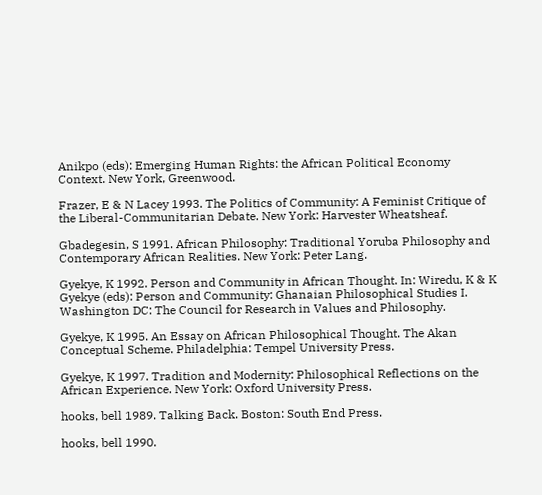Anikpo (eds): Emerging Human Rights: the African Political Economy Context. New York, Greenwood.

Frazer, E & N Lacey 1993. The Politics of Community: A Feminist Critique of the Liberal-Communitarian Debate. New York: Harvester Wheatsheaf.

Gbadegesin, S 1991. African Philosophy: Traditional Yoruba Philosophy and Contemporary African Realities. New York: Peter Lang.

Gyekye, K 1992. Person and Community in African Thought. In: Wiredu, K & K Gyekye (eds): Person and Community: Ghanaian Philosophical Studies I. Washington DC: The Council for Research in Values and Philosophy.

Gyekye, K 1995. An Essay on African Philosophical Thought. The Akan Conceptual Scheme. Philadelphia: Tempel University Press.

Gyekye, K 1997. Tradition and Modernity: Philosophical Reflections on the African Experience. New York: Oxford University Press.

hooks, bell 1989. Talking Back. Boston: South End Press.

hooks, bell 1990.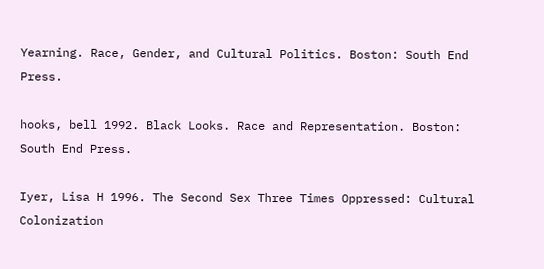Yearning. Race, Gender, and Cultural Politics. Boston: South End Press.

hooks, bell 1992. Black Looks. Race and Representation. Boston: South End Press.

Iyer, Lisa H 1996. The Second Sex Three Times Oppressed: Cultural Colonization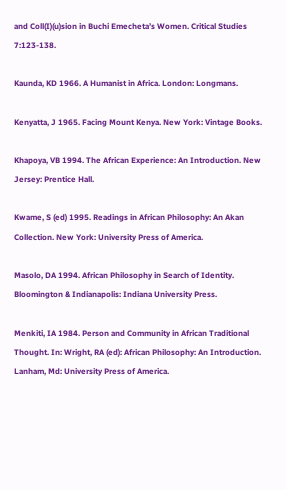and Coll(I)(u)sion in Buchi Emecheta’s Women. Critical Studies 7:123-138.

Kaunda, KD 1966. A Humanist in Africa. London: Longmans.

Kenyatta, J 1965. Facing Mount Kenya. New York: Vintage Books.

Khapoya, VB 1994. The African Experience: An Introduction. New Jersey: Prentice Hall.

Kwame, S (ed) 1995. Readings in African Philosophy: An Akan Collection. New York: University Press of America.

Masolo, DA 1994. African Philosophy in Search of Identity. Bloomington & Indianapolis: Indiana University Press.

Menkiti, IA 1984. Person and Community in African Traditional Thought. In: Wright, RA (ed): African Philosophy: An Introduction. Lanham, Md: University Press of America.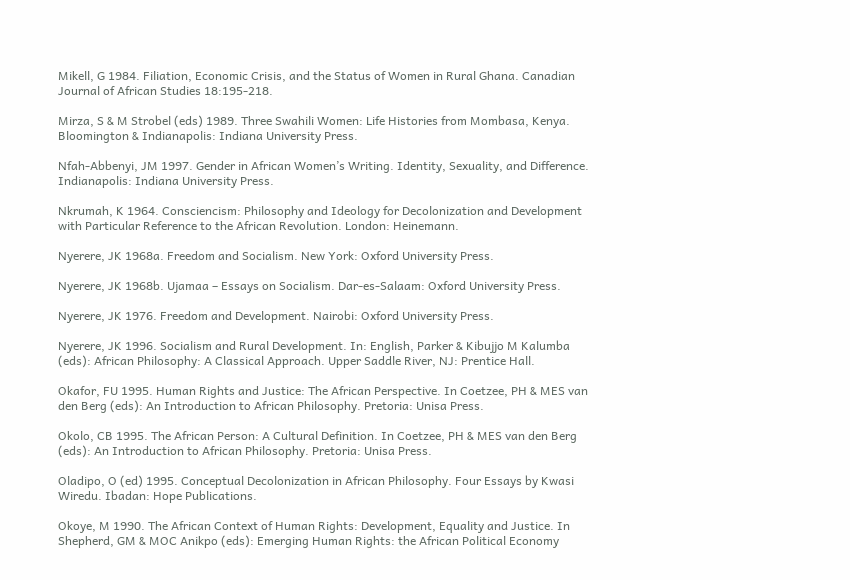Mikell, G 1984. Filiation, Economic Crisis, and the Status of Women in Rural Ghana. Canadian Journal of African Studies 18:195-218.

Mirza, S & M Strobel (eds) 1989. Three Swahili Women: Life Histories from Mombasa, Kenya. Bloomington & Indianapolis: Indiana University Press.

Nfah-Abbenyi, JM 1997. Gender in African Women’s Writing. Identity, Sexuality, and Difference. Indianapolis: Indiana University Press.

Nkrumah, K 1964. Consciencism: Philosophy and Ideology for Decolonization and Development with Particular Reference to the African Revolution. London: Heinemann.

Nyerere, JK 1968a. Freedom and Socialism. New York: Oxford University Press.

Nyerere, JK 1968b. Ujamaa – Essays on Socialism. Dar-es-Salaam: Oxford University Press.

Nyerere, JK 1976. Freedom and Development. Nairobi: Oxford University Press.

Nyerere, JK 1996. Socialism and Rural Development. In: English, Parker & Kibujjo M Kalumba (eds): African Philosophy: A Classical Approach. Upper Saddle River, NJ: Prentice Hall.

Okafor, FU 1995. Human Rights and Justice: The African Perspective. In Coetzee, PH & MES van den Berg (eds): An Introduction to African Philosophy. Pretoria: Unisa Press.

Okolo, CB 1995. The African Person: A Cultural Definition. In Coetzee, PH & MES van den Berg (eds): An Introduction to African Philosophy. Pretoria: Unisa Press.

Oladipo, O (ed) 1995. Conceptual Decolonization in African Philosophy. Four Essays by Kwasi Wiredu. Ibadan: Hope Publications.

Okoye, M 1990. The African Context of Human Rights: Development, Equality and Justice. In Shepherd, GM & MOC Anikpo (eds): Emerging Human Rights: the African Political Economy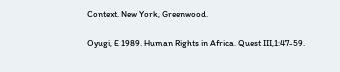Context. New York, Greenwood.

Oyugi, E 1989. Human Rights in Africa. Quest III,1:47-59.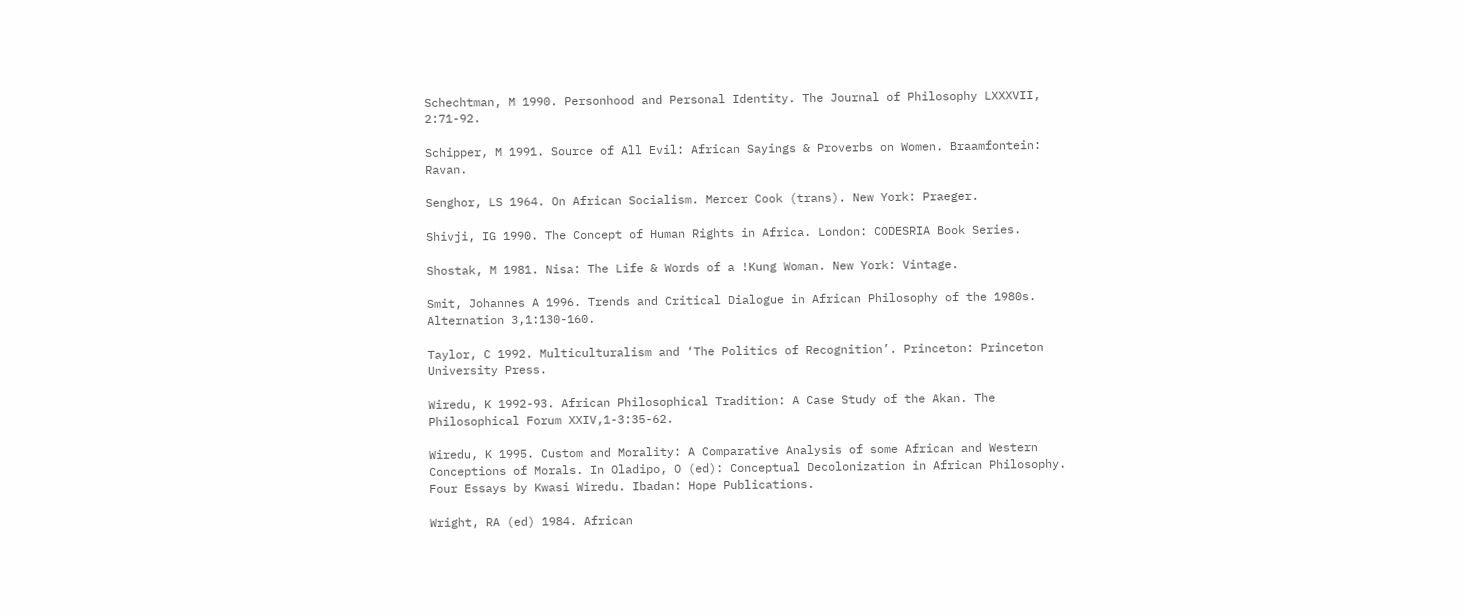Schechtman, M 1990. Personhood and Personal Identity. The Journal of Philosophy LXXXVII, 2:71-92.

Schipper, M 1991. Source of All Evil: African Sayings & Proverbs on Women. Braamfontein: Ravan.

Senghor, LS 1964. On African Socialism. Mercer Cook (trans). New York: Praeger.

Shivji, IG 1990. The Concept of Human Rights in Africa. London: CODESRIA Book Series.

Shostak, M 1981. Nisa: The Life & Words of a !Kung Woman. New York: Vintage.

Smit, Johannes A 1996. Trends and Critical Dialogue in African Philosophy of the 1980s. Alternation 3,1:130-160.

Taylor, C 1992. Multiculturalism and ‘The Politics of Recognition’. Princeton: Princeton University Press.

Wiredu, K 1992-93. African Philosophical Tradition: A Case Study of the Akan. The Philosophical Forum XXIV,1-3:35-62.

Wiredu, K 1995. Custom and Morality: A Comparative Analysis of some African and Western Conceptions of Morals. In Oladipo, O (ed): Conceptual Decolonization in African Philosophy. Four Essays by Kwasi Wiredu. Ibadan: Hope Publications.

Wright, RA (ed) 1984. African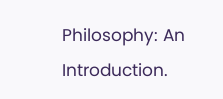Philosophy: An Introduction.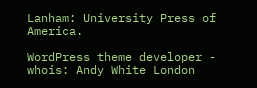Lanham: University Press of America.

WordPress theme developer - whois: Andy White London